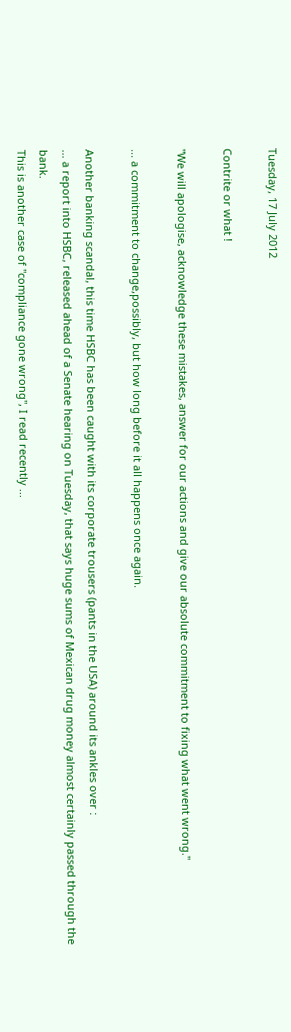Tuesday, 17 July 2012

Contrite or what !

"We will apologise, acknowledge these mistakes, answer for our actions and give our absolute commitment to fixing what went wrong."

... a commitment to change,possibly, but how long before it all happens once again.

Another banking scandal, this time HSBC has been caught with its corporate trousers (pants in the USA) around its ankles over :
... a report into HSBC, released ahead of a Senate hearing on Tuesday, that says huge sums of Mexican drug money almost certainly passed through the bank.
This is another case of "compliance gone wrong", I read recently ...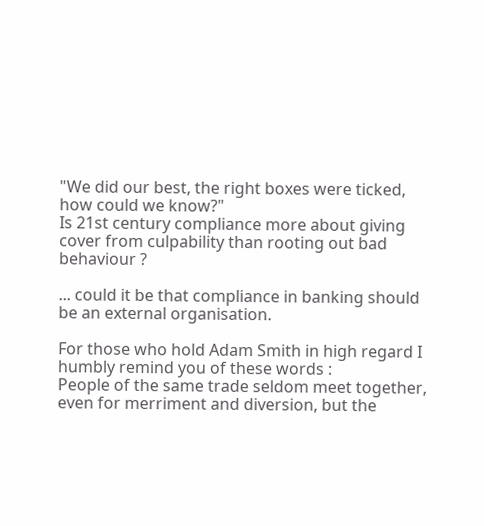"We did our best, the right boxes were ticked, how could we know?"
Is 21st century compliance more about giving cover from culpability than rooting out bad behaviour ?

... could it be that compliance in banking should be an external organisation.

For those who hold Adam Smith in high regard I humbly remind you of these words :
People of the same trade seldom meet together, even for merriment and diversion, but the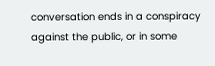conversation ends in a conspiracy against the public, or in some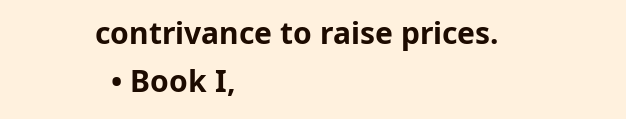contrivance to raise prices.
  • Book I,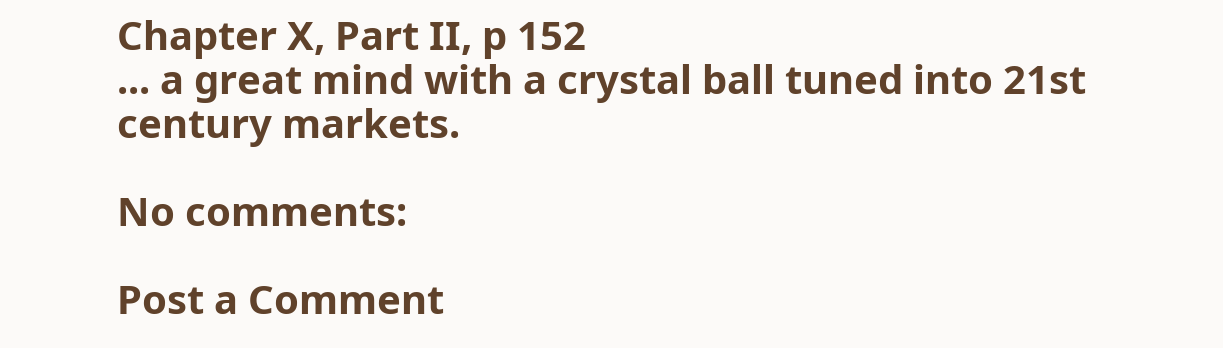Chapter X, Part II, p 152
... a great mind with a crystal ball tuned into 21st century markets.

No comments:

Post a Comment